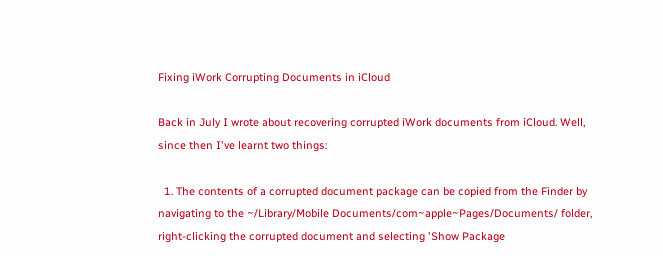Fixing iWork Corrupting Documents in iCloud

Back in July I wrote about recovering corrupted iWork documents from iCloud. Well, since then I've learnt two things:

  1. The contents of a corrupted document package can be copied from the Finder by navigating to the ~/Library/Mobile Documents/com~apple~Pages/Documents/ folder, right-clicking the corrupted document and selecting 'Show Package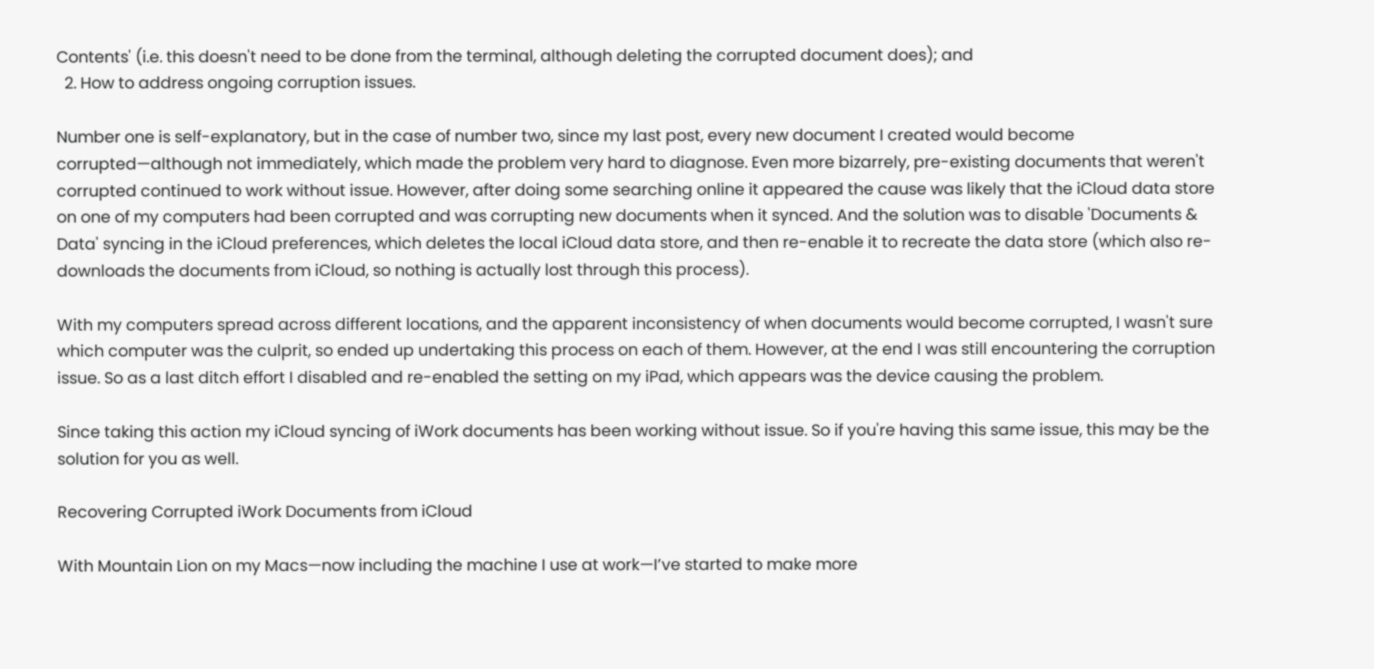Contents' (i.e. this doesn't need to be done from the terminal, although deleting the corrupted document does); and
  2. How to address ongoing corruption issues.

Number one is self-explanatory, but in the case of number two, since my last post, every new document I created would become corrupted—although not immediately, which made the problem very hard to diagnose. Even more bizarrely, pre-existing documents that weren't corrupted continued to work without issue. However, after doing some searching online it appeared the cause was likely that the iCloud data store on one of my computers had been corrupted and was corrupting new documents when it synced. And the solution was to disable 'Documents & Data' syncing in the iCloud preferences, which deletes the local iCloud data store, and then re-enable it to recreate the data store (which also re-downloads the documents from iCloud, so nothing is actually lost through this process).

With my computers spread across different locations, and the apparent inconsistency of when documents would become corrupted, I wasn't sure which computer was the culprit, so ended up undertaking this process on each of them. However, at the end I was still encountering the corruption issue. So as a last ditch effort I disabled and re-enabled the setting on my iPad, which appears was the device causing the problem.

Since taking this action my iCloud syncing of iWork documents has been working without issue. So if you're having this same issue, this may be the solution for you as well.

Recovering Corrupted iWork Documents from iCloud

With Mountain Lion on my Macs—now including the machine I use at work—I’ve started to make more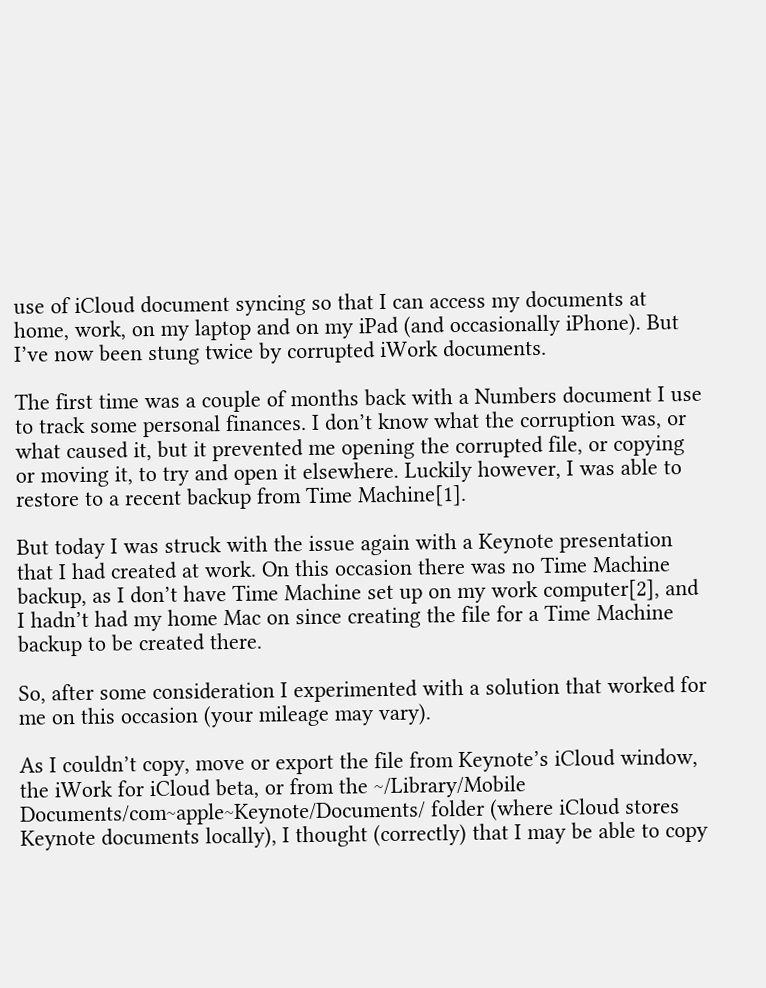use of iCloud document syncing so that I can access my documents at home, work, on my laptop and on my iPad (and occasionally iPhone). But I’ve now been stung twice by corrupted iWork documents.

The first time was a couple of months back with a Numbers document I use to track some personal finances. I don’t know what the corruption was, or what caused it, but it prevented me opening the corrupted file, or copying or moving it, to try and open it elsewhere. Luckily however, I was able to restore to a recent backup from Time Machine[1].

But today I was struck with the issue again with a Keynote presentation that I had created at work. On this occasion there was no Time Machine backup, as I don’t have Time Machine set up on my work computer[2], and I hadn’t had my home Mac on since creating the file for a Time Machine backup to be created there.

So, after some consideration I experimented with a solution that worked for me on this occasion (your mileage may vary).

As I couldn’t copy, move or export the file from Keynote’s iCloud window, the iWork for iCloud beta, or from the ~/Library/Mobile Documents/com~apple~Keynote/Documents/ folder (where iCloud stores Keynote documents locally), I thought (correctly) that I may be able to copy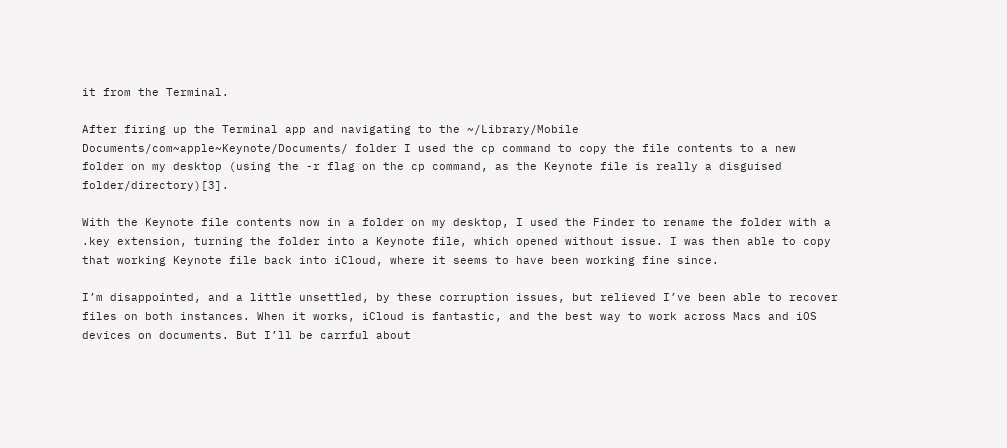it from the Terminal.

After firing up the Terminal app and navigating to the ~/Library/Mobile Documents/com~apple~Keynote/Documents/ folder I used the cp command to copy the file contents to a new folder on my desktop (using the -r flag on the cp command, as the Keynote file is really a disguised folder/directory)[3].

With the Keynote file contents now in a folder on my desktop, I used the Finder to rename the folder with a .key extension, turning the folder into a Keynote file, which opened without issue. I was then able to copy that working Keynote file back into iCloud, where it seems to have been working fine since.

I’m disappointed, and a little unsettled, by these corruption issues, but relieved I’ve been able to recover files on both instances. When it works, iCloud is fantastic, and the best way to work across Macs and iOS devices on documents. But I’ll be carrful about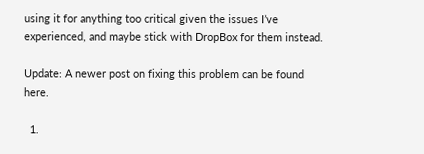using it for anything too critical given the issues I’ve experienced, and maybe stick with DropBox for them instead.

Update: A newer post on fixing this problem can be found here.

  1.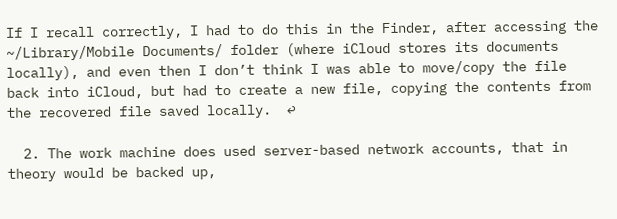If I recall correctly, I had to do this in the Finder, after accessing the ~/Library/Mobile Documents/ folder (where iCloud stores its documents locally), and even then I don’t think I was able to move/copy the file back into iCloud, but had to create a new file, copying the contents from the recovered file saved locally.  ↩

  2. The work machine does used server-based network accounts, that in theory would be backed up,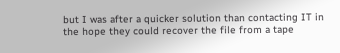but I was after a quicker solution than contacting IT in the hope they could recover the file from a tape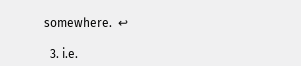somewhere.  ↩

  3. i.e.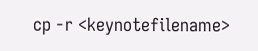cp -r <keynotefilename>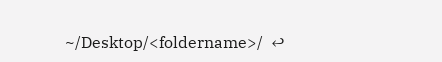~/Desktop/<foldername>/  ↩